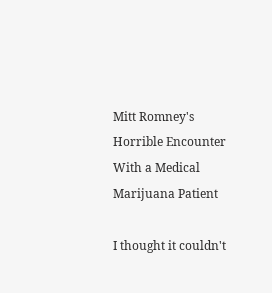Mitt Romney's Horrible Encounter With a Medical Marijuana Patient

I thought it couldn't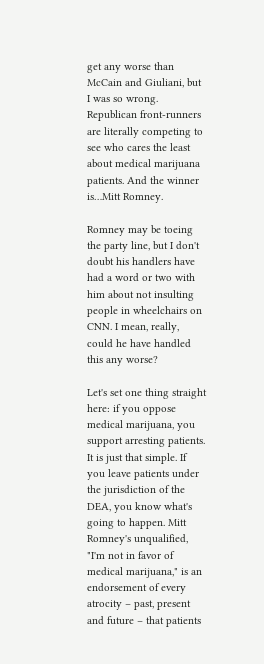get any worse than McCain and Giuliani, but I was so wrong. Republican front-runners are literally competing to see who cares the least about medical marijuana patients. And the winner is…Mitt Romney.

Romney may be toeing the party line, but I don't doubt his handlers have had a word or two with him about not insulting people in wheelchairs on CNN. I mean, really, could he have handled this any worse?

Let's set one thing straight here: if you oppose medical marijuana, you support arresting patients. It is just that simple. If you leave patients under the jurisdiction of the DEA, you know what's going to happen. Mitt Romney's unqualified, "I'm not in favor of medical marijuana," is an endorsement of every atrocity – past, present and future – that patients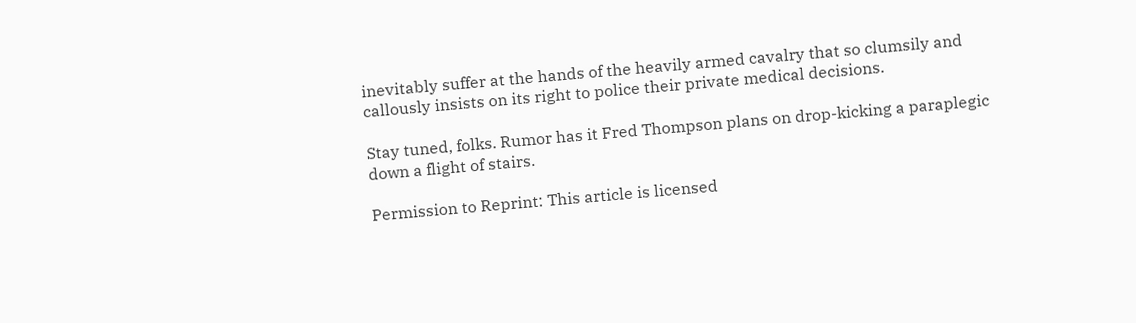inevitably suffer at the hands of the heavily armed cavalry that so clumsily and callously insists on its right to police their private medical decisions.

Stay tuned, folks. Rumor has it Fred Thompson plans on drop-kicking a paraplegic down a flight of stairs.

Permission to Reprint: This article is licensed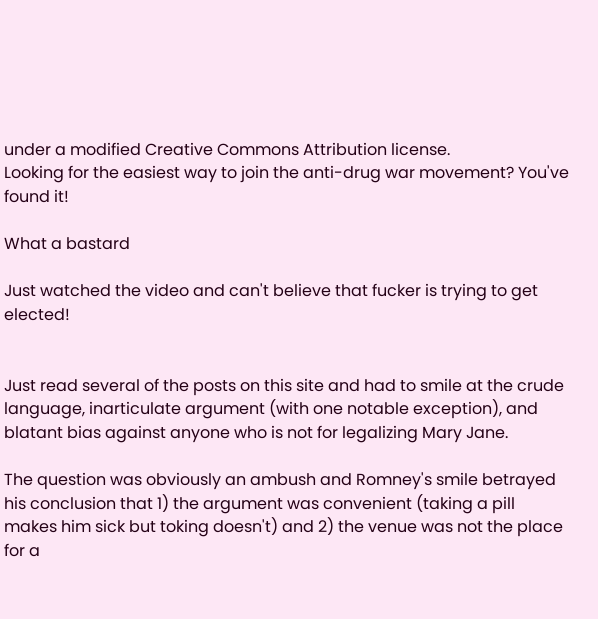under a modified Creative Commons Attribution license.
Looking for the easiest way to join the anti-drug war movement? You've found it!

What a bastard

Just watched the video and can't believe that fucker is trying to get elected!


Just read several of the posts on this site and had to smile at the crude language, inarticulate argument (with one notable exception), and blatant bias against anyone who is not for legalizing Mary Jane.

The question was obviously an ambush and Romney's smile betrayed his conclusion that 1) the argument was convenient (taking a pill makes him sick but toking doesn't) and 2) the venue was not the place for a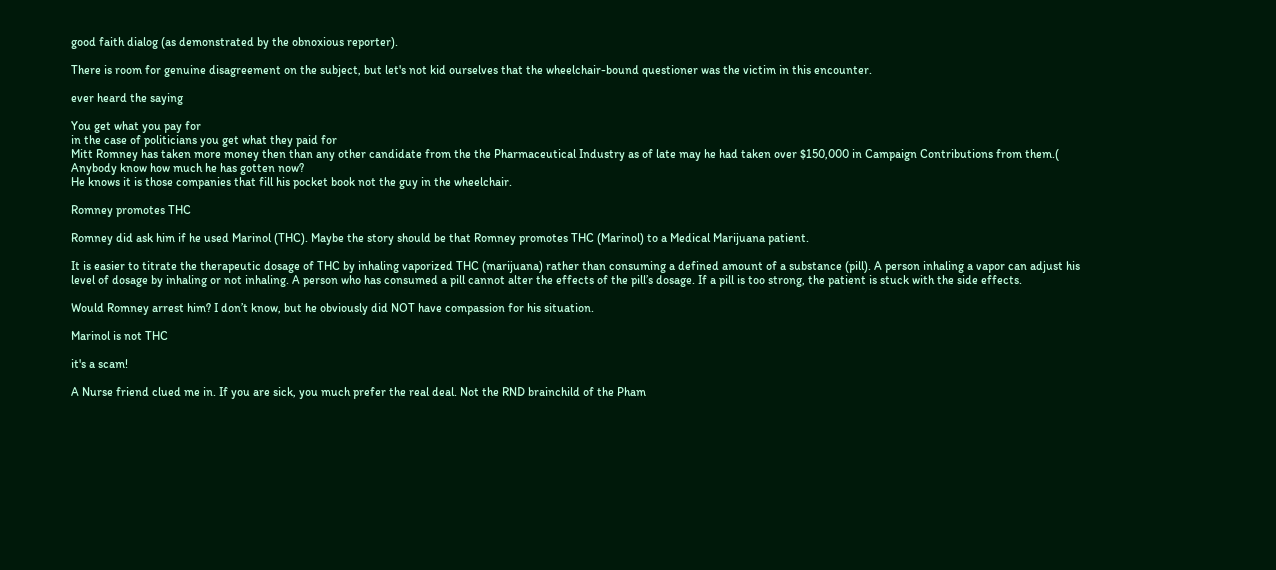good faith dialog (as demonstrated by the obnoxious reporter).

There is room for genuine disagreement on the subject, but let's not kid ourselves that the wheelchair-bound questioner was the victim in this encounter.

ever heard the saying

You get what you pay for
in the case of politicians you get what they paid for
Mitt Romney has taken more money then than any other candidate from the the Pharmaceutical Industry as of late may he had taken over $150,000 in Campaign Contributions from them.( Anybody know how much he has gotten now?
He knows it is those companies that fill his pocket book not the guy in the wheelchair.

Romney promotes THC

Romney did ask him if he used Marinol (THC). Maybe the story should be that Romney promotes THC (Marinol) to a Medical Marijuana patient.

It is easier to titrate the therapeutic dosage of THC by inhaling vaporized THC (marijuana) rather than consuming a defined amount of a substance (pill). A person inhaling a vapor can adjust his level of dosage by inhaling or not inhaling. A person who has consumed a pill cannot alter the effects of the pill’s dosage. If a pill is too strong, the patient is stuck with the side effects.

Would Romney arrest him? I don’t know, but he obviously did NOT have compassion for his situation.

Marinol is not THC

it's a scam!

A Nurse friend clued me in. If you are sick, you much prefer the real deal. Not the RND brainchild of the Pham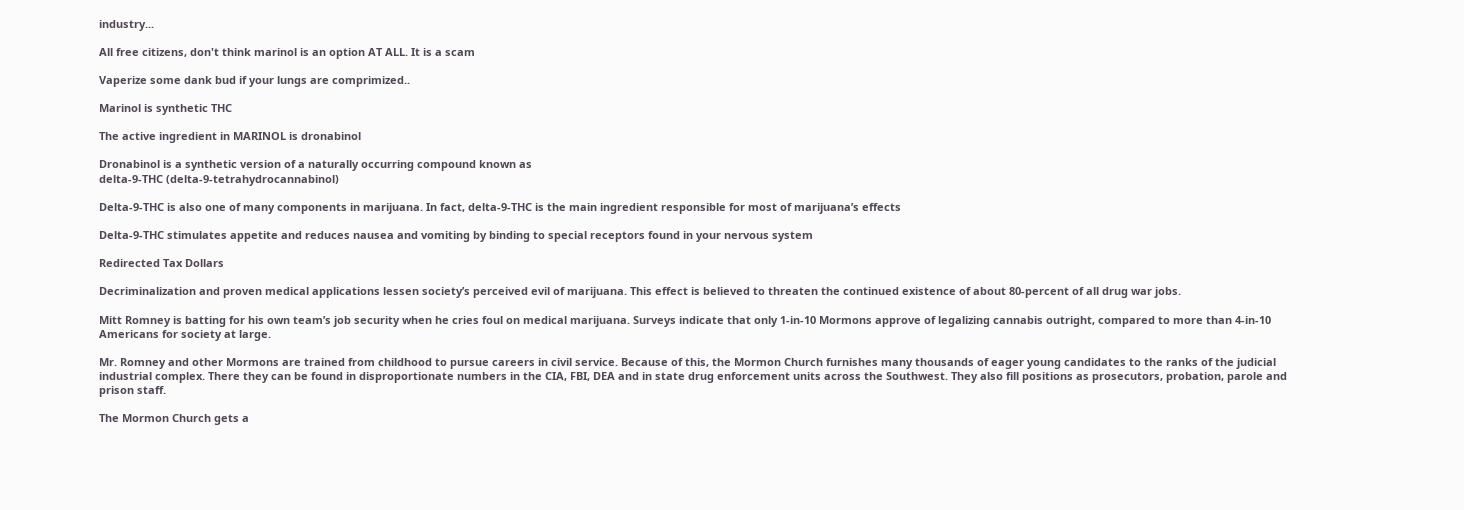industry...

All free citizens, don't think marinol is an option AT ALL. It is a scam

Vaperize some dank bud if your lungs are comprimized..

Marinol is synthetic THC

The active ingredient in MARINOL is dronabinol

Dronabinol is a synthetic version of a naturally occurring compound known as
delta-9-THC (delta-9-tetrahydrocannabinol)

Delta-9-THC is also one of many components in marijuana. In fact, delta-9-THC is the main ingredient responsible for most of marijuana’s effects

Delta-9-THC stimulates appetite and reduces nausea and vomiting by binding to special receptors found in your nervous system

Redirected Tax Dollars

Decriminalization and proven medical applications lessen society’s perceived evil of marijuana. This effect is believed to threaten the continued existence of about 80-percent of all drug war jobs.

Mitt Romney is batting for his own team’s job security when he cries foul on medical marijuana. Surveys indicate that only 1-in-10 Mormons approve of legalizing cannabis outright, compared to more than 4-in-10 Americans for society at large.

Mr. Romney and other Mormons are trained from childhood to pursue careers in civil service. Because of this, the Mormon Church furnishes many thousands of eager young candidates to the ranks of the judicial industrial complex. There they can be found in disproportionate numbers in the CIA, FBI, DEA and in state drug enforcement units across the Southwest. They also fill positions as prosecutors, probation, parole and prison staff.

The Mormon Church gets a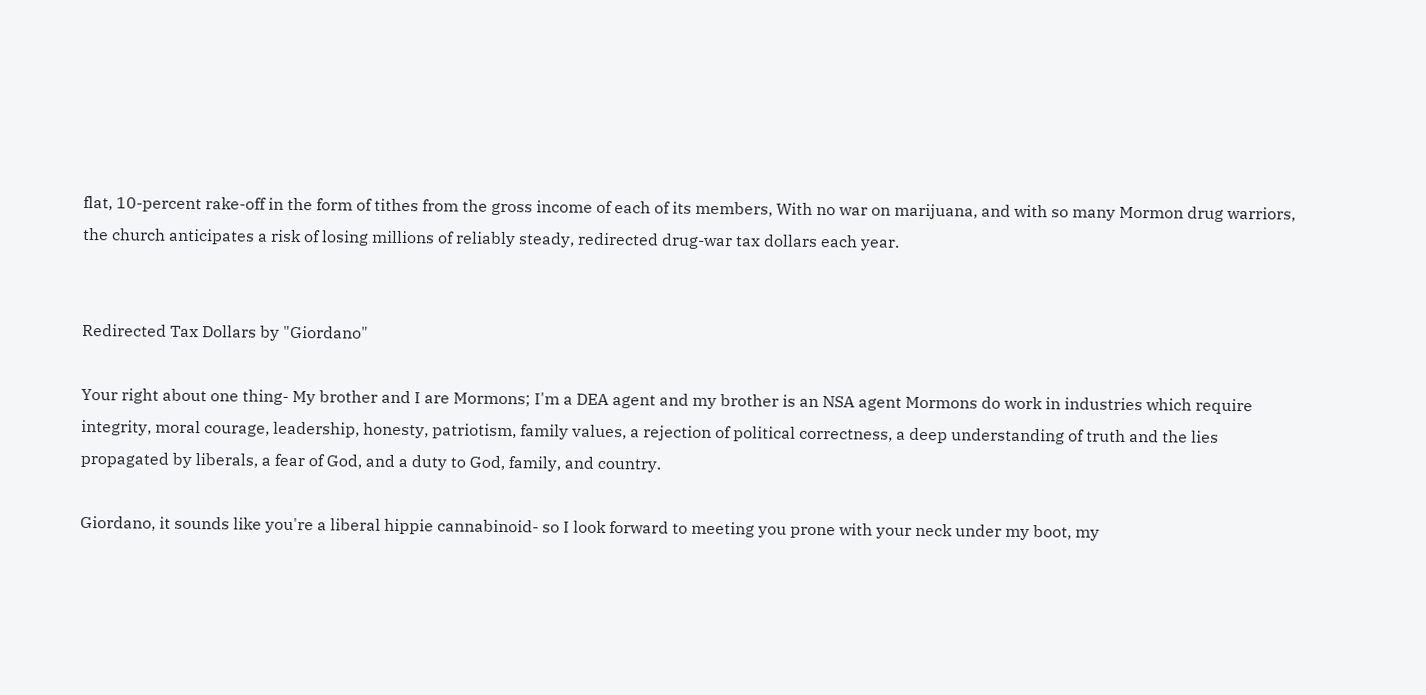flat, 10-percent rake-off in the form of tithes from the gross income of each of its members, With no war on marijuana, and with so many Mormon drug warriors, the church anticipates a risk of losing millions of reliably steady, redirected drug-war tax dollars each year.


Redirected Tax Dollars by "Giordano"

Your right about one thing- My brother and I are Mormons; I'm a DEA agent and my brother is an NSA agent Mormons do work in industries which require integrity, moral courage, leadership, honesty, patriotism, family values, a rejection of political correctness, a deep understanding of truth and the lies propagated by liberals, a fear of God, and a duty to God, family, and country.

Giordano, it sounds like you're a liberal hippie cannabinoid- so I look forward to meeting you prone with your neck under my boot, my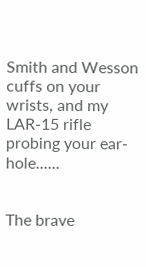Smith and Wesson cuffs on your wrists, and my LAR-15 rifle probing your ear-hole......


The brave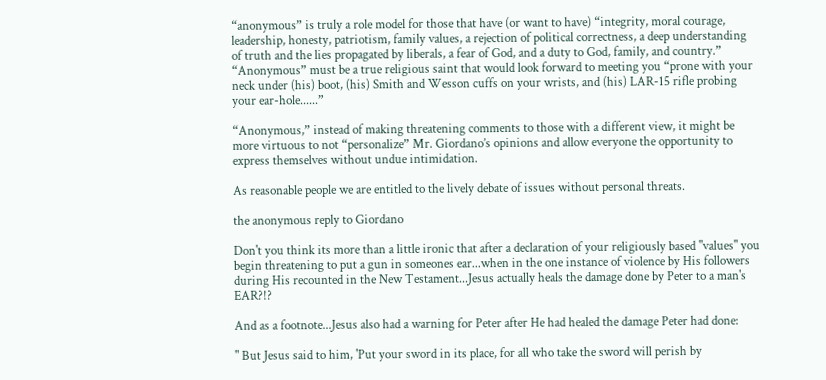“anonymous” is truly a role model for those that have (or want to have) “integrity, moral courage, leadership, honesty, patriotism, family values, a rejection of political correctness, a deep understanding of truth and the lies propagated by liberals, a fear of God, and a duty to God, family, and country.” “Anonymous” must be a true religious saint that would look forward to meeting you “prone with your neck under (his) boot, (his) Smith and Wesson cuffs on your wrists, and (his) LAR-15 rifle probing your ear-hole......”

“Anonymous,” instead of making threatening comments to those with a different view, it might be more virtuous to not “personalize” Mr. Giordano’s opinions and allow everyone the opportunity to express themselves without undue intimidation.

As reasonable people we are entitled to the lively debate of issues without personal threats.

the anonymous reply to Giordano

Don't you think its more than a little ironic that after a declaration of your religiously based "values" you begin threatening to put a gun in someones ear...when in the one instance of violence by His followers during His recounted in the New Testament...Jesus actually heals the damage done by Peter to a man's EAR?!?

And as a footnote...Jesus also had a warning for Peter after He had healed the damage Peter had done:

" But Jesus said to him, 'Put your sword in its place, for all who take the sword will perish by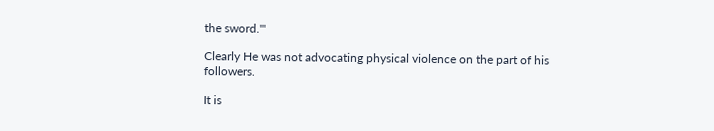the sword.'"

Clearly He was not advocating physical violence on the part of his followers.

It is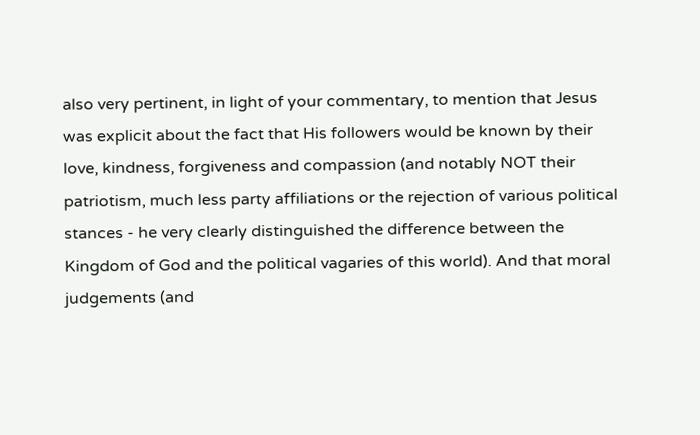also very pertinent, in light of your commentary, to mention that Jesus was explicit about the fact that His followers would be known by their love, kindness, forgiveness and compassion (and notably NOT their patriotism, much less party affiliations or the rejection of various political stances - he very clearly distinguished the difference between the Kingdom of God and the political vagaries of this world). And that moral judgements (and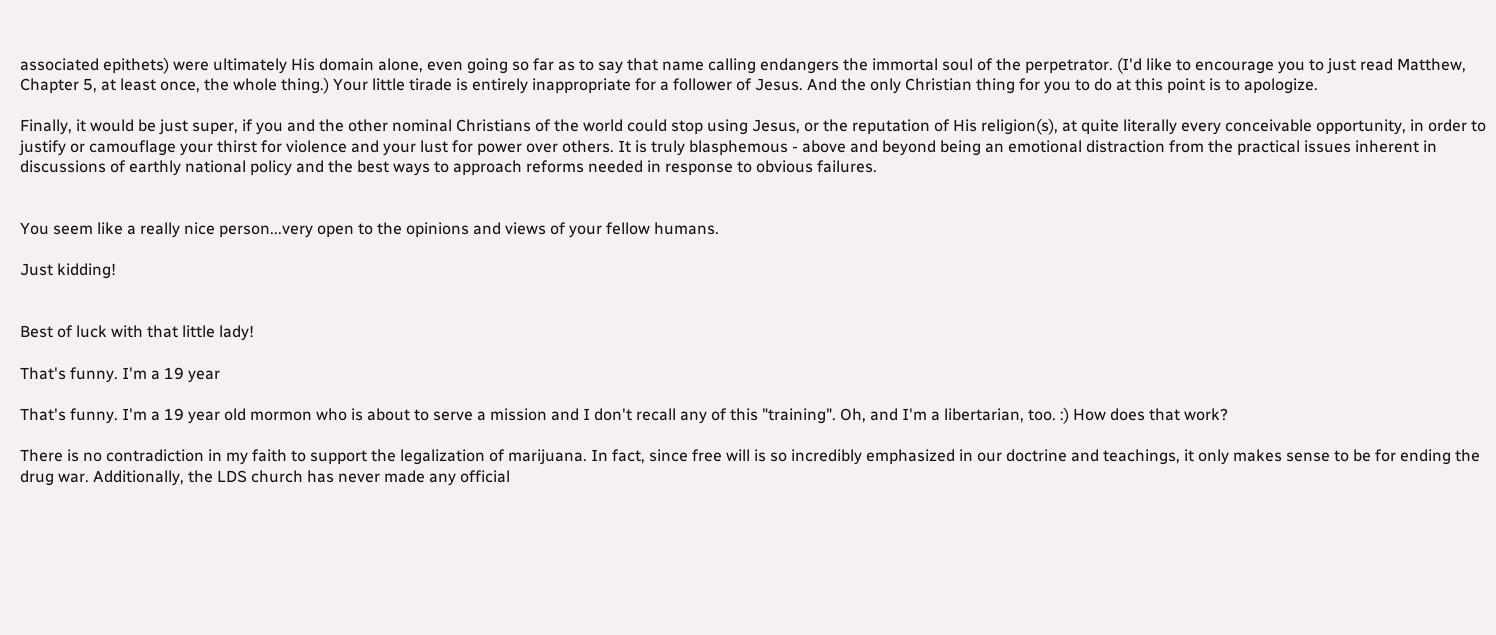associated epithets) were ultimately His domain alone, even going so far as to say that name calling endangers the immortal soul of the perpetrator. (I'd like to encourage you to just read Matthew, Chapter 5, at least once, the whole thing.) Your little tirade is entirely inappropriate for a follower of Jesus. And the only Christian thing for you to do at this point is to apologize.

Finally, it would be just super, if you and the other nominal Christians of the world could stop using Jesus, or the reputation of His religion(s), at quite literally every conceivable opportunity, in order to justify or camouflage your thirst for violence and your lust for power over others. It is truly blasphemous - above and beyond being an emotional distraction from the practical issues inherent in discussions of earthly national policy and the best ways to approach reforms needed in response to obvious failures.


You seem like a really nice person...very open to the opinions and views of your fellow humans.

Just kidding!


Best of luck with that little lady!

That's funny. I'm a 19 year

That's funny. I'm a 19 year old mormon who is about to serve a mission and I don't recall any of this "training". Oh, and I'm a libertarian, too. :) How does that work?

There is no contradiction in my faith to support the legalization of marijuana. In fact, since free will is so incredibly emphasized in our doctrine and teachings, it only makes sense to be for ending the drug war. Additionally, the LDS church has never made any official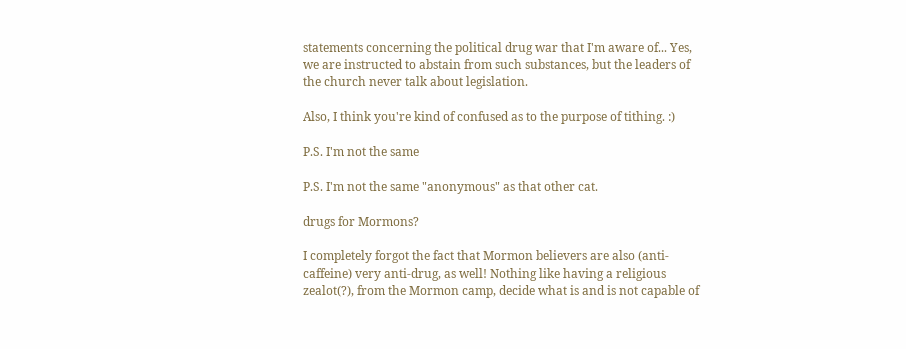statements concerning the political drug war that I'm aware of... Yes, we are instructed to abstain from such substances, but the leaders of the church never talk about legislation.

Also, I think you're kind of confused as to the purpose of tithing. :)

P.S. I'm not the same

P.S. I'm not the same "anonymous" as that other cat.

drugs for Mormons?

I completely forgot the fact that Mormon believers are also (anti-caffeine) very anti-drug, as well! Nothing like having a religious zealot(?), from the Mormon camp, decide what is and is not capable of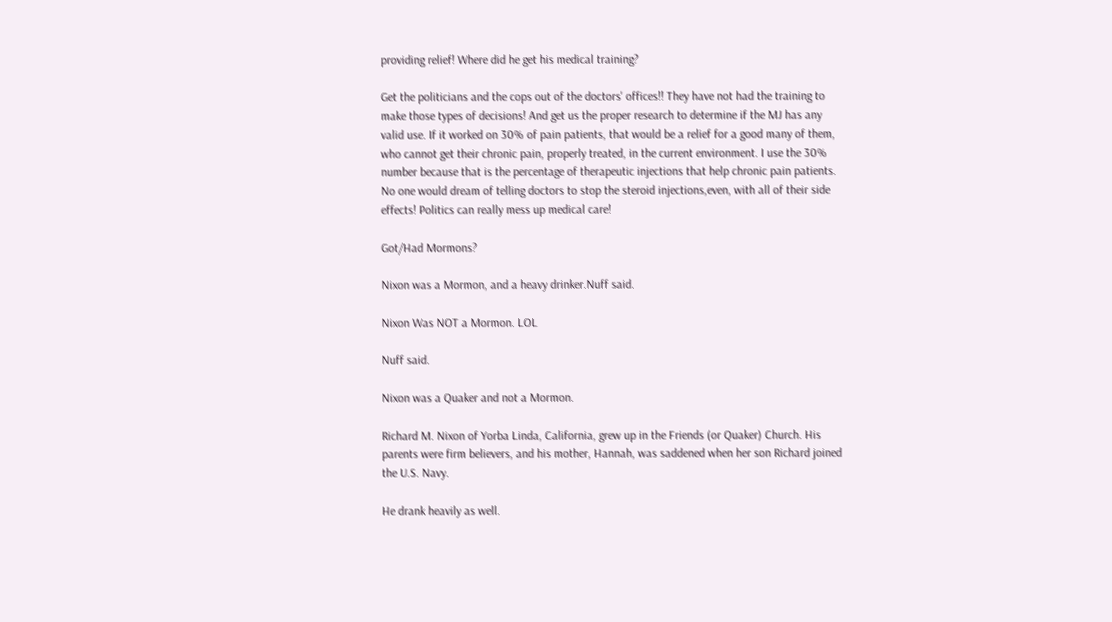providing relief! Where did he get his medical training?

Get the politicians and the cops out of the doctors' offices!! They have not had the training to make those types of decisions! And get us the proper research to determine if the MJ has any valid use. If it worked on 30% of pain patients, that would be a relief for a good many of them, who cannot get their chronic pain, properly treated, in the current environment. I use the 30% number because that is the percentage of therapeutic injections that help chronic pain patients. No one would dream of telling doctors to stop the steroid injections,even, with all of their side effects! Politics can really mess up medical care!

Got/Had Mormons?

Nixon was a Mormon, and a heavy drinker.Nuff said.

Nixon Was NOT a Mormon. LOL

Nuff said.

Nixon was a Quaker and not a Mormon.

Richard M. Nixon of Yorba Linda, California, grew up in the Friends (or Quaker) Church. His parents were firm believers, and his mother, Hannah, was saddened when her son Richard joined the U.S. Navy.

He drank heavily as well.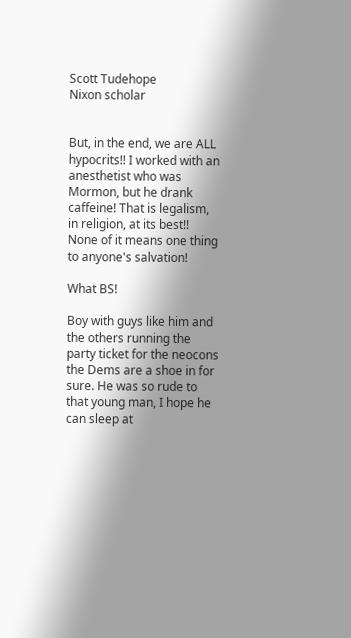Scott Tudehope
Nixon scholar


But, in the end, we are ALL hypocrits!! I worked with an anesthetist who was Mormon, but he drank caffeine! That is legalism, in religion, at its best!! None of it means one thing to anyone's salvation!

What BS!

Boy with guys like him and the others running the party ticket for the neocons the Dems are a shoe in for sure. He was so rude to that young man, I hope he can sleep at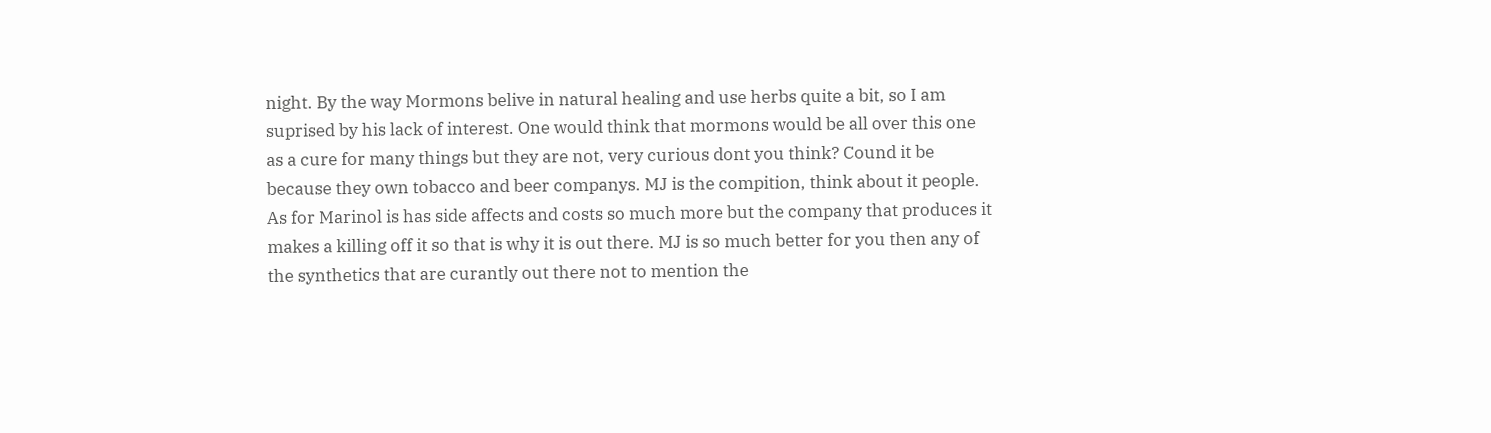night. By the way Mormons belive in natural healing and use herbs quite a bit, so I am suprised by his lack of interest. One would think that mormons would be all over this one as a cure for many things but they are not, very curious dont you think? Cound it be because they own tobacco and beer companys. MJ is the compition, think about it people. As for Marinol is has side affects and costs so much more but the company that produces it makes a killing off it so that is why it is out there. MJ is so much better for you then any of the synthetics that are curantly out there not to mention the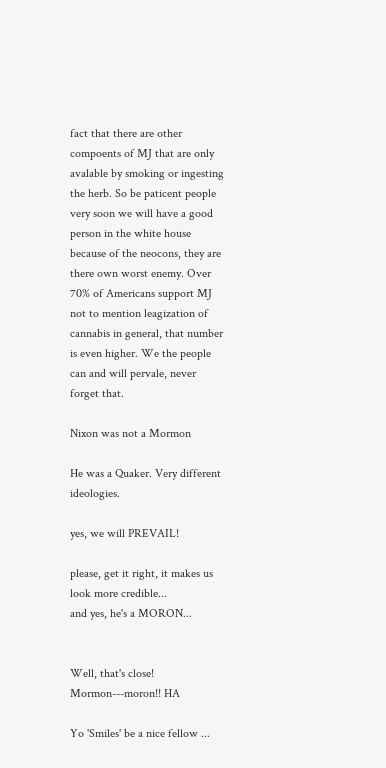fact that there are other compoents of MJ that are only avalable by smoking or ingesting the herb. So be paticent people very soon we will have a good person in the white house because of the neocons, they are there own worst enemy. Over 70% of Americans support MJ not to mention leagization of cannabis in general, that number is even higher. We the people can and will pervale, never forget that.

Nixon was not a Mormon

He was a Quaker. Very different ideologies.

yes, we will PREVAIL!

please, get it right, it makes us look more credible...
and yes, he's a MORON...


Well, that's close! Mormon---moron!! HA

Yo 'Smiles' be a nice fellow ...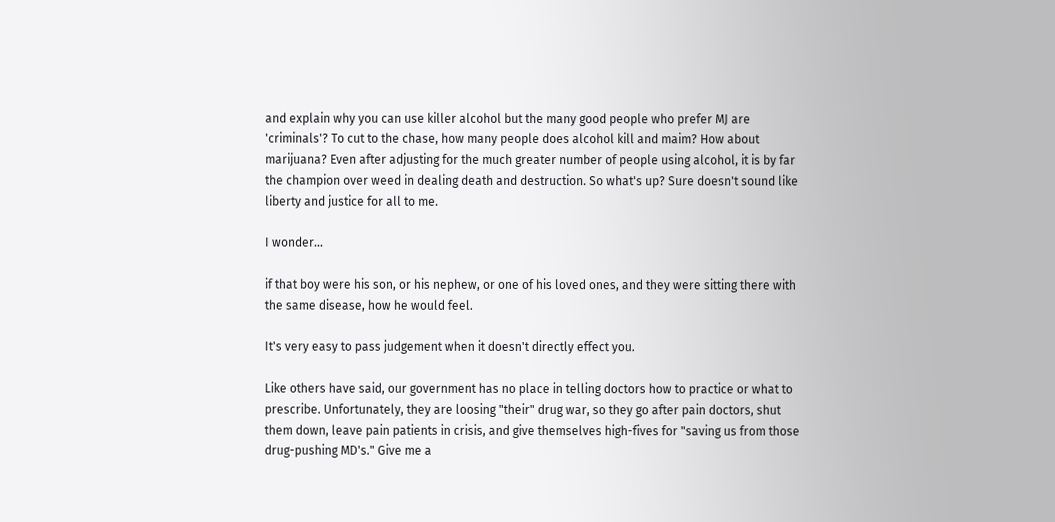and explain why you can use killer alcohol but the many good people who prefer MJ are 'criminals'? To cut to the chase, how many people does alcohol kill and maim? How about marijuana? Even after adjusting for the much greater number of people using alcohol, it is by far the champion over weed in dealing death and destruction. So what's up? Sure doesn't sound like liberty and justice for all to me.

I wonder...

if that boy were his son, or his nephew, or one of his loved ones, and they were sitting there with the same disease, how he would feel.

It's very easy to pass judgement when it doesn't directly effect you.

Like others have said, our government has no place in telling doctors how to practice or what to prescribe. Unfortunately, they are loosing "their" drug war, so they go after pain doctors, shut them down, leave pain patients in crisis, and give themselves high-fives for "saving us from those drug-pushing MD's." Give me a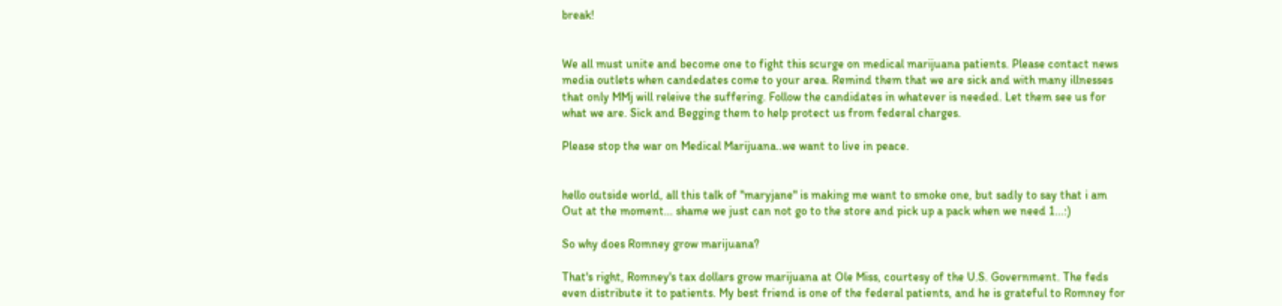break!


We all must unite and become one to fight this scurge on medical marijuana patients. Please contact news media outlets when candedates come to your area. Remind them that we are sick and with many illnesses that only MMj will releive the suffering. Follow the candidates in whatever is needed. Let them see us for what we are. Sick and Begging them to help protect us from federal charges.

Please stop the war on Medical Marijuana..we want to live in peace.


hello outside world, all this talk of "maryjane" is making me want to smoke one, but sadly to say that i am Out at the moment... shame we just can not go to the store and pick up a pack when we need 1...:)

So why does Romney grow marijuana?

That's right, Romney's tax dollars grow marijuana at Ole Miss, courtesy of the U.S. Government. The feds even distribute it to patients. My best friend is one of the federal patients, and he is grateful to Romney for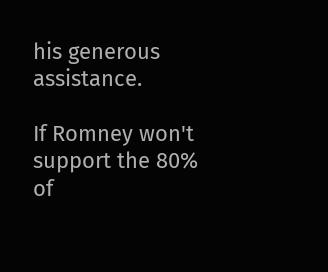his generous assistance.

If Romney won't support the 80% of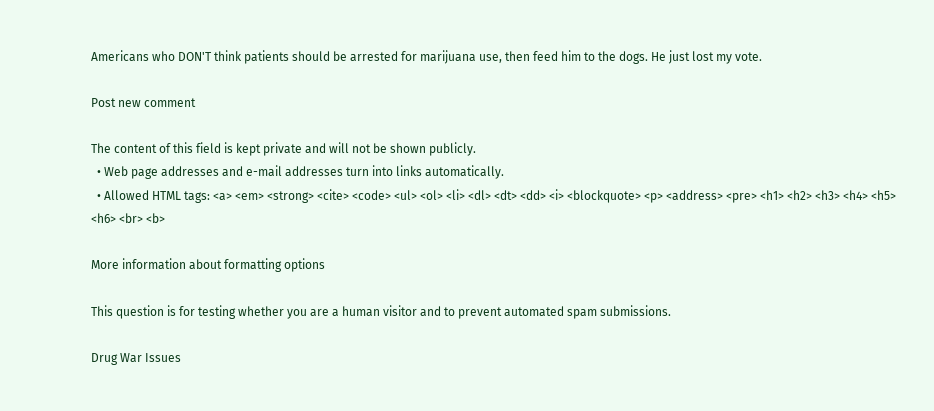Americans who DON'T think patients should be arrested for marijuana use, then feed him to the dogs. He just lost my vote.

Post new comment

The content of this field is kept private and will not be shown publicly.
  • Web page addresses and e-mail addresses turn into links automatically.
  • Allowed HTML tags: <a> <em> <strong> <cite> <code> <ul> <ol> <li> <dl> <dt> <dd> <i> <blockquote> <p> <address> <pre> <h1> <h2> <h3> <h4> <h5> <h6> <br> <b>

More information about formatting options

This question is for testing whether you are a human visitor and to prevent automated spam submissions.

Drug War Issues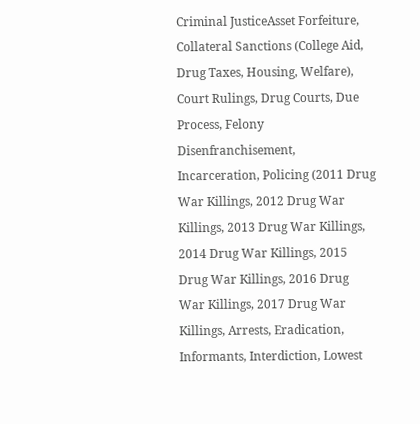Criminal JusticeAsset Forfeiture, Collateral Sanctions (College Aid, Drug Taxes, Housing, Welfare), Court Rulings, Drug Courts, Due Process, Felony Disenfranchisement, Incarceration, Policing (2011 Drug War Killings, 2012 Drug War Killings, 2013 Drug War Killings, 2014 Drug War Killings, 2015 Drug War Killings, 2016 Drug War Killings, 2017 Drug War Killings, Arrests, Eradication, Informants, Interdiction, Lowest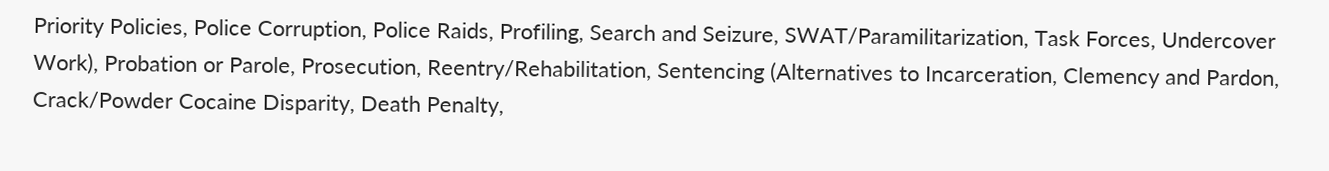Priority Policies, Police Corruption, Police Raids, Profiling, Search and Seizure, SWAT/Paramilitarization, Task Forces, Undercover Work), Probation or Parole, Prosecution, Reentry/Rehabilitation, Sentencing (Alternatives to Incarceration, Clemency and Pardon, Crack/Powder Cocaine Disparity, Death Penalty,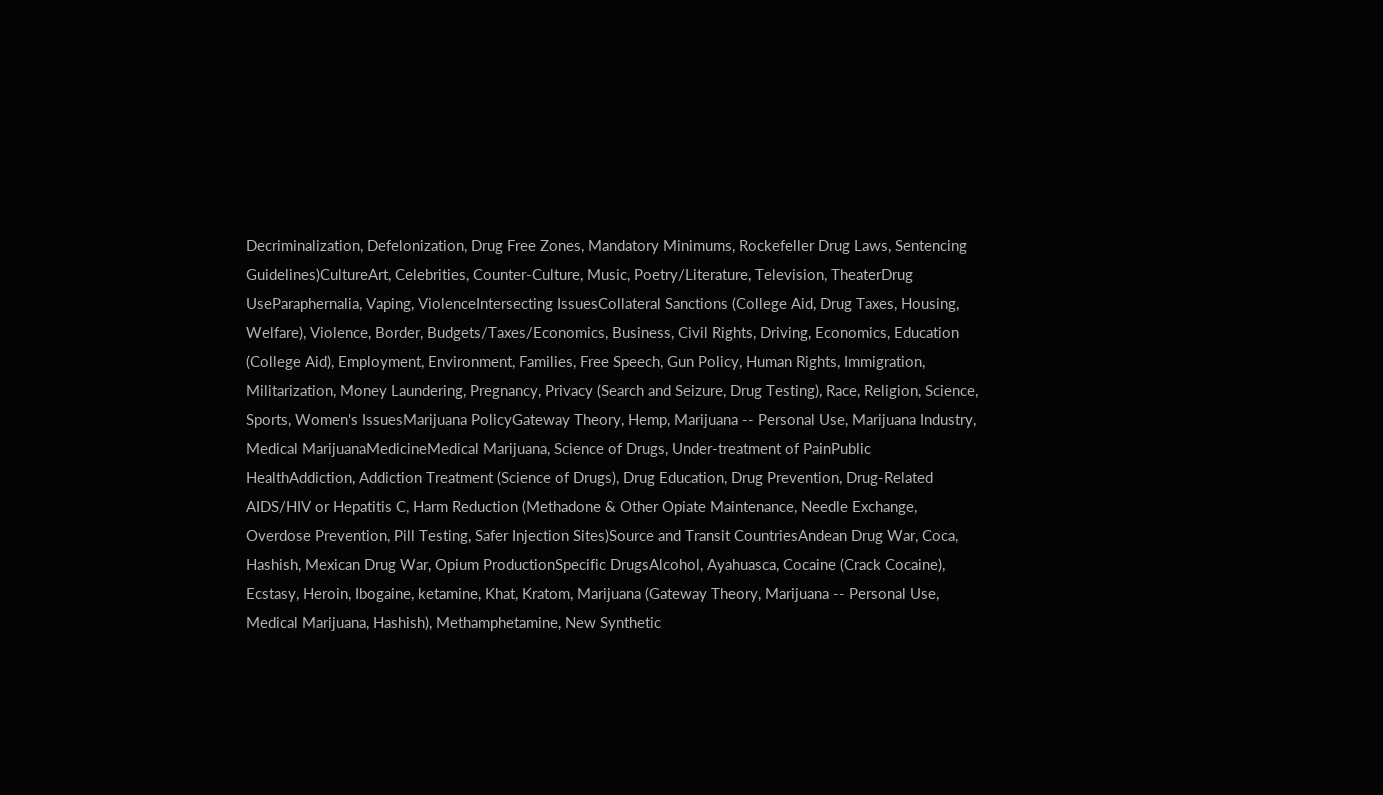Decriminalization, Defelonization, Drug Free Zones, Mandatory Minimums, Rockefeller Drug Laws, Sentencing Guidelines)CultureArt, Celebrities, Counter-Culture, Music, Poetry/Literature, Television, TheaterDrug UseParaphernalia, Vaping, ViolenceIntersecting IssuesCollateral Sanctions (College Aid, Drug Taxes, Housing, Welfare), Violence, Border, Budgets/Taxes/Economics, Business, Civil Rights, Driving, Economics, Education (College Aid), Employment, Environment, Families, Free Speech, Gun Policy, Human Rights, Immigration, Militarization, Money Laundering, Pregnancy, Privacy (Search and Seizure, Drug Testing), Race, Religion, Science, Sports, Women's IssuesMarijuana PolicyGateway Theory, Hemp, Marijuana -- Personal Use, Marijuana Industry, Medical MarijuanaMedicineMedical Marijuana, Science of Drugs, Under-treatment of PainPublic HealthAddiction, Addiction Treatment (Science of Drugs), Drug Education, Drug Prevention, Drug-Related AIDS/HIV or Hepatitis C, Harm Reduction (Methadone & Other Opiate Maintenance, Needle Exchange, Overdose Prevention, Pill Testing, Safer Injection Sites)Source and Transit CountriesAndean Drug War, Coca, Hashish, Mexican Drug War, Opium ProductionSpecific DrugsAlcohol, Ayahuasca, Cocaine (Crack Cocaine), Ecstasy, Heroin, Ibogaine, ketamine, Khat, Kratom, Marijuana (Gateway Theory, Marijuana -- Personal Use, Medical Marijuana, Hashish), Methamphetamine, New Synthetic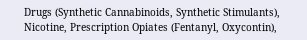Drugs (Synthetic Cannabinoids, Synthetic Stimulants), Nicotine, Prescription Opiates (Fentanyl, Oxycontin),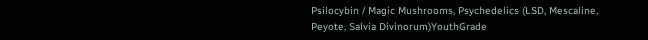Psilocybin / Magic Mushrooms, Psychedelics (LSD, Mescaline, Peyote, Salvia Divinorum)YouthGrade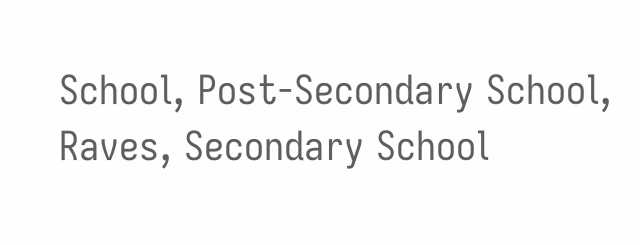School, Post-Secondary School, Raves, Secondary School